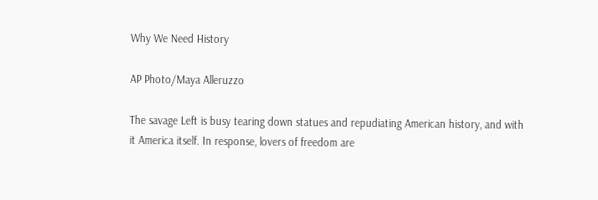Why We Need History

AP Photo/Maya Alleruzzo

The savage Left is busy tearing down statues and repudiating American history, and with it America itself. In response, lovers of freedom are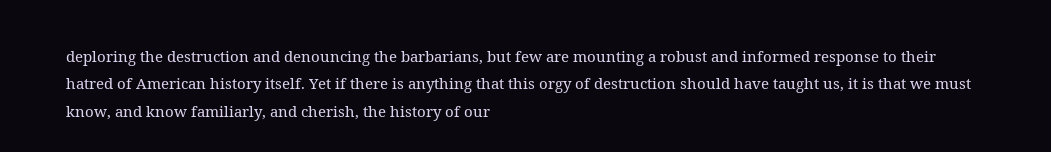deploring the destruction and denouncing the barbarians, but few are mounting a robust and informed response to their hatred of American history itself. Yet if there is anything that this orgy of destruction should have taught us, it is that we must know, and know familiarly, and cherish, the history of our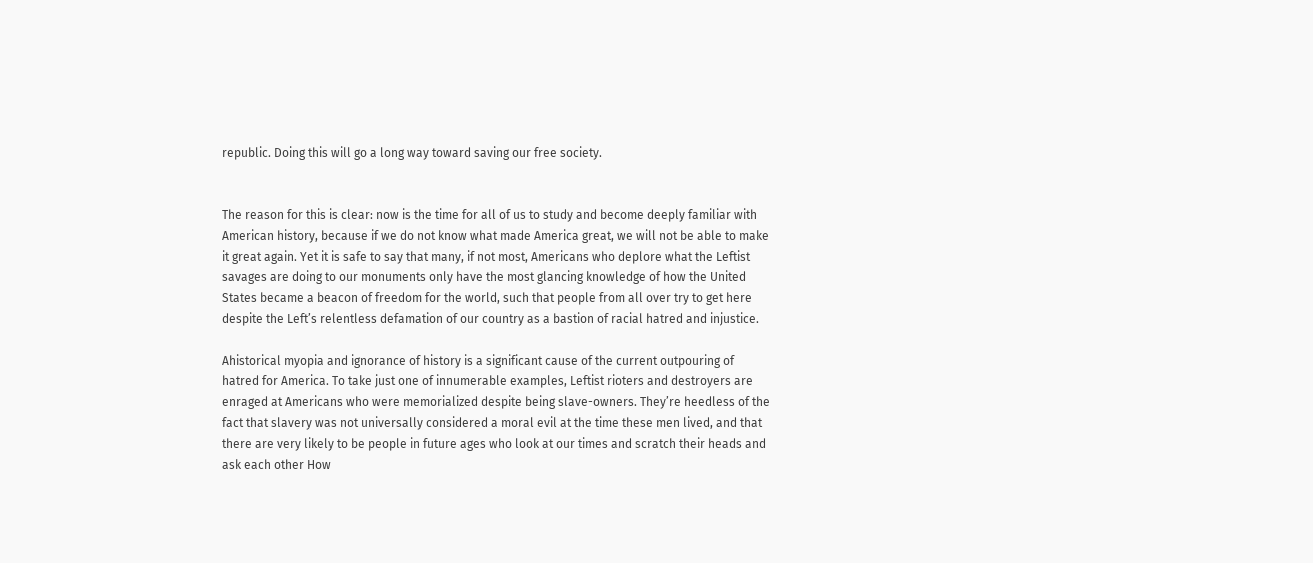republic. Doing this will go a long way toward saving our free society.


The reason for this is clear: now is the time for all of us to study and become deeply familiar with American history, because if we do not know what made America great, we will not be able to make it great again. Yet it is safe to say that many, if not most, Americans who deplore what the Leftist savages are doing to our monuments only have the most glancing knowledge of how the United States became a beacon of freedom for the world, such that people from all over try to get here despite the Left’s relentless defamation of our country as a bastion of racial hatred and injustice.

Ahistorical myopia and ignorance of history is a significant cause of the current outpouring of hatred for America. To take just one of innumerable examples, Leftist rioters and destroyers are enraged at Americans who were memorialized despite being slave-owners. They’re heedless of the fact that slavery was not universally considered a moral evil at the time these men lived, and that there are very likely to be people in future ages who look at our times and scratch their heads and ask each other How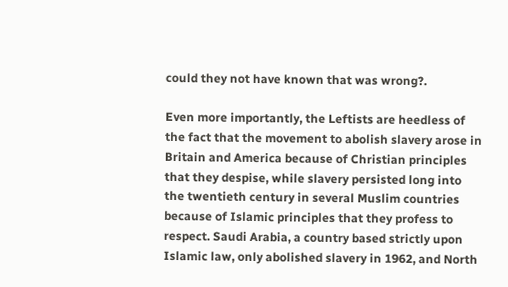could they not have known that was wrong?.

Even more importantly, the Leftists are heedless of the fact that the movement to abolish slavery arose in Britain and America because of Christian principles that they despise, while slavery persisted long into the twentieth century in several Muslim countries because of Islamic principles that they profess to respect. Saudi Arabia, a country based strictly upon Islamic law, only abolished slavery in 1962, and North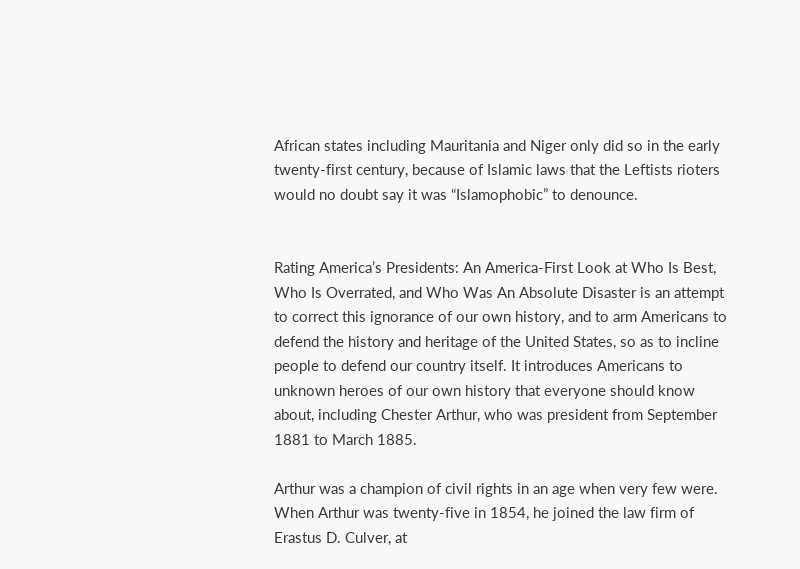African states including Mauritania and Niger only did so in the early twenty-first century, because of Islamic laws that the Leftists rioters would no doubt say it was “Islamophobic” to denounce.


Rating America’s Presidents: An America-First Look at Who Is Best, Who Is Overrated, and Who Was An Absolute Disaster is an attempt to correct this ignorance of our own history, and to arm Americans to defend the history and heritage of the United States, so as to incline people to defend our country itself. It introduces Americans to unknown heroes of our own history that everyone should know about, including Chester Arthur, who was president from September 1881 to March 1885.

Arthur was a champion of civil rights in an age when very few were. When Arthur was twenty-five in 1854, he joined the law firm of Erastus D. Culver, at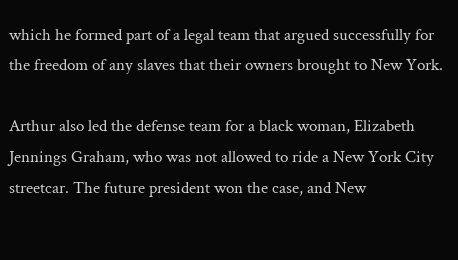which he formed part of a legal team that argued successfully for the freedom of any slaves that their owners brought to New York.

Arthur also led the defense team for a black woman, Elizabeth Jennings Graham, who was not allowed to ride a New York City streetcar. The future president won the case, and New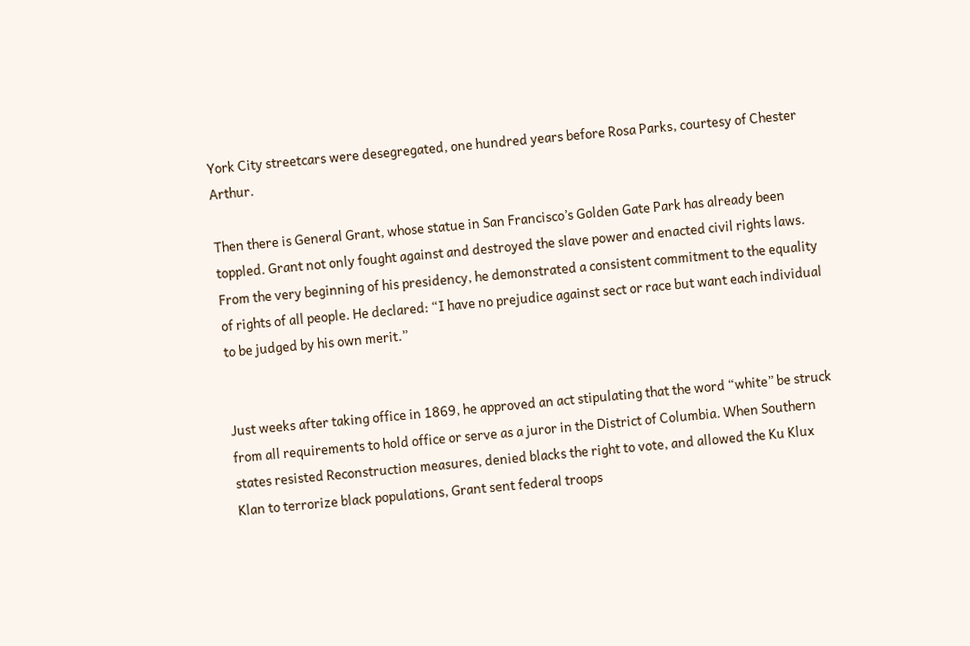York City streetcars were desegregated, one hundred years before Rosa Parks, courtesy of Chester Arthur.

Then there is General Grant, whose statue in San Francisco’s Golden Gate Park has already been toppled. Grant not only fought against and destroyed the slave power and enacted civil rights laws. From the very beginning of his presidency, he demonstrated a consistent commitment to the equality of rights of all people. He declared: “I have no prejudice against sect or race but want each individual to be judged by his own merit.”


Just weeks after taking office in 1869, he approved an act stipulating that the word “white” be struck from all requirements to hold office or serve as a juror in the District of Columbia. When Southern states resisted Reconstruction measures, denied blacks the right to vote, and allowed the Ku Klux Klan to terrorize black populations, Grant sent federal troops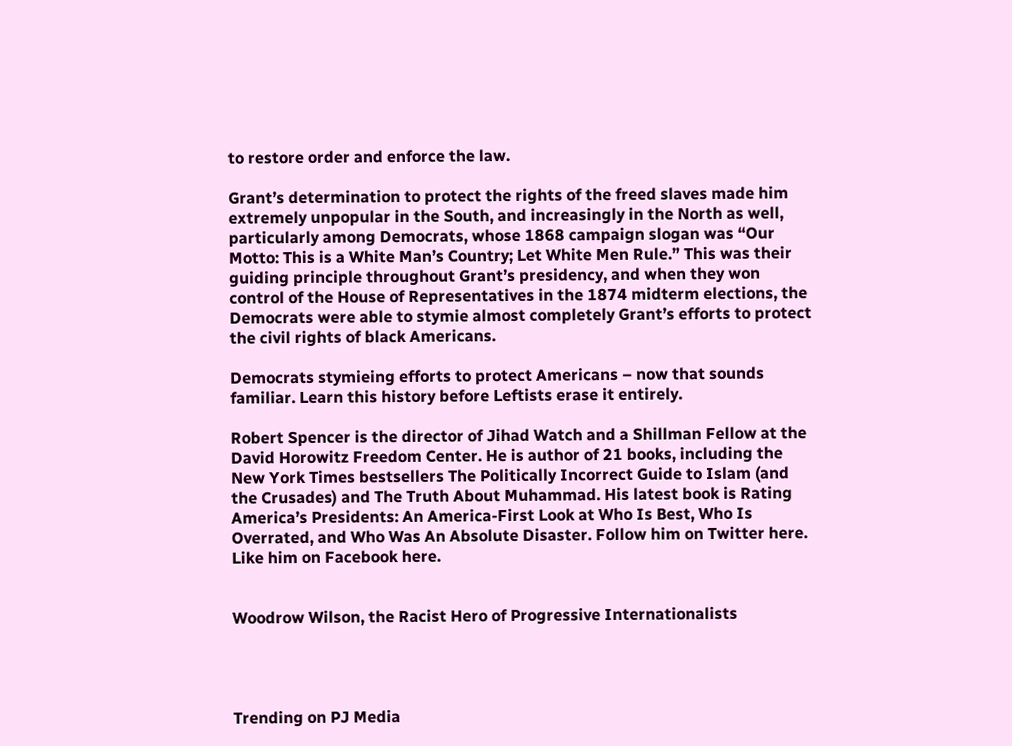to restore order and enforce the law.

Grant’s determination to protect the rights of the freed slaves made him extremely unpopular in the South, and increasingly in the North as well, particularly among Democrats, whose 1868 campaign slogan was “Our Motto: This is a White Man’s Country; Let White Men Rule.” This was their guiding principle throughout Grant’s presidency, and when they won control of the House of Representatives in the 1874 midterm elections, the Democrats were able to stymie almost completely Grant’s efforts to protect the civil rights of black Americans.

Democrats stymieing efforts to protect Americans – now that sounds familiar. Learn this history before Leftists erase it entirely.

Robert Spencer is the director of Jihad Watch and a Shillman Fellow at the David Horowitz Freedom Center. He is author of 21 books, including the New York Times bestsellers The Politically Incorrect Guide to Islam (and the Crusades) and The Truth About Muhammad. His latest book is Rating America’s Presidents: An America-First Look at Who Is Best, Who Is Overrated, and Who Was An Absolute Disaster. Follow him on Twitter here. Like him on Facebook here.


Woodrow Wilson, the Racist Hero of Progressive Internationalists




Trending on PJ Media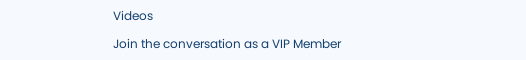Videos

Join the conversation as a VIP Member